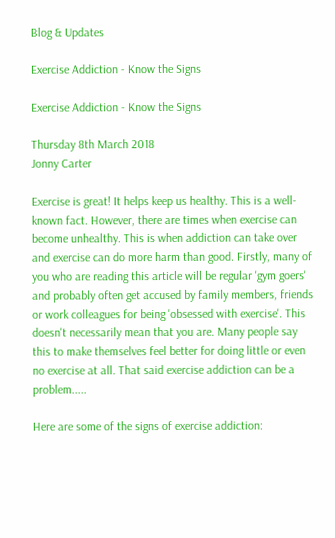Blog & Updates

Exercise Addiction - Know the Signs

Exercise Addiction - Know the Signs

Thursday 8th March 2018
Jonny Carter

Exercise is great! It helps keep us healthy. This is a well-known fact. However, there are times when exercise can become unhealthy. This is when addiction can take over and exercise can do more harm than good. Firstly, many of you who are reading this article will be regular 'gym goers' and probably often get accused by family members, friends or work colleagues for being 'obsessed with exercise'. This doesn't necessarily mean that you are. Many people say this to make themselves feel better for doing little or even no exercise at all. That said exercise addiction can be a problem.....

Here are some of the signs of exercise addiction: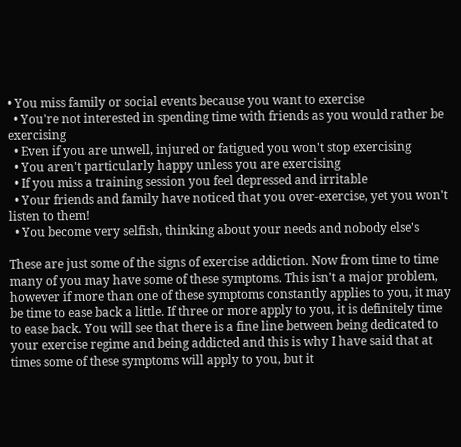• You miss family or social events because you want to exercise
  • You're not interested in spending time with friends as you would rather be exercising
  • Even if you are unwell, injured or fatigued you won't stop exercising
  • You aren't particularly happy unless you are exercising
  • If you miss a training session you feel depressed and irritable
  • Your friends and family have noticed that you over-exercise, yet you won't listen to them!
  • You become very selfish, thinking about your needs and nobody else's

These are just some of the signs of exercise addiction. Now from time to time many of you may have some of these symptoms. This isn't a major problem, however if more than one of these symptoms constantly applies to you, it may be time to ease back a little. If three or more apply to you, it is definitely time to ease back. You will see that there is a fine line between being dedicated to your exercise regime and being addicted and this is why I have said that at times some of these symptoms will apply to you, but it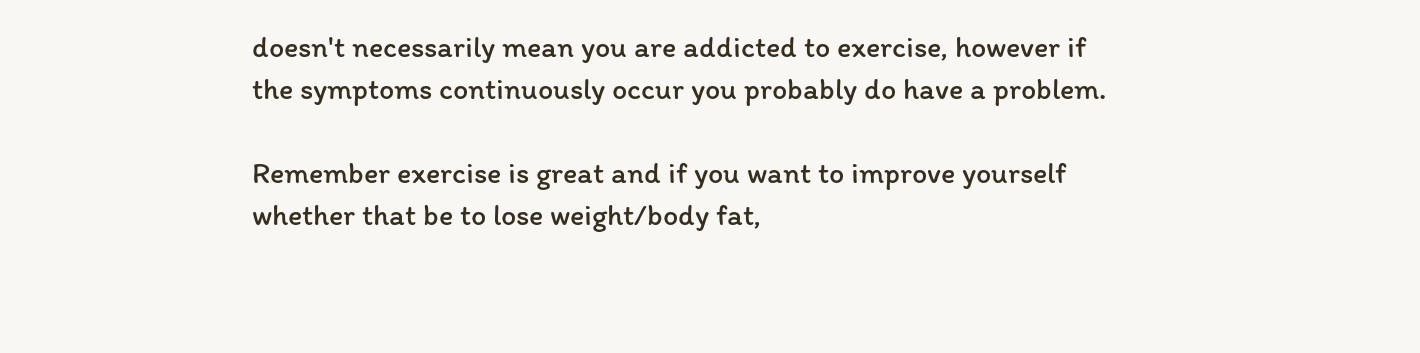doesn't necessarily mean you are addicted to exercise, however if the symptoms continuously occur you probably do have a problem.

Remember exercise is great and if you want to improve yourself whether that be to lose weight/body fat,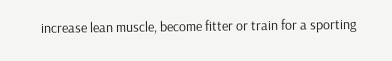increase lean muscle, become fitter or train for a sporting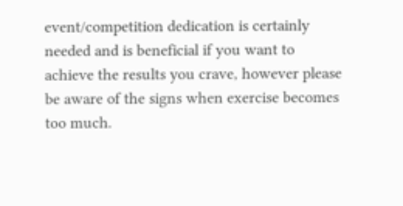event/competition dedication is certainly needed and is beneficial if you want to achieve the results you crave, however please be aware of the signs when exercise becomes too much.